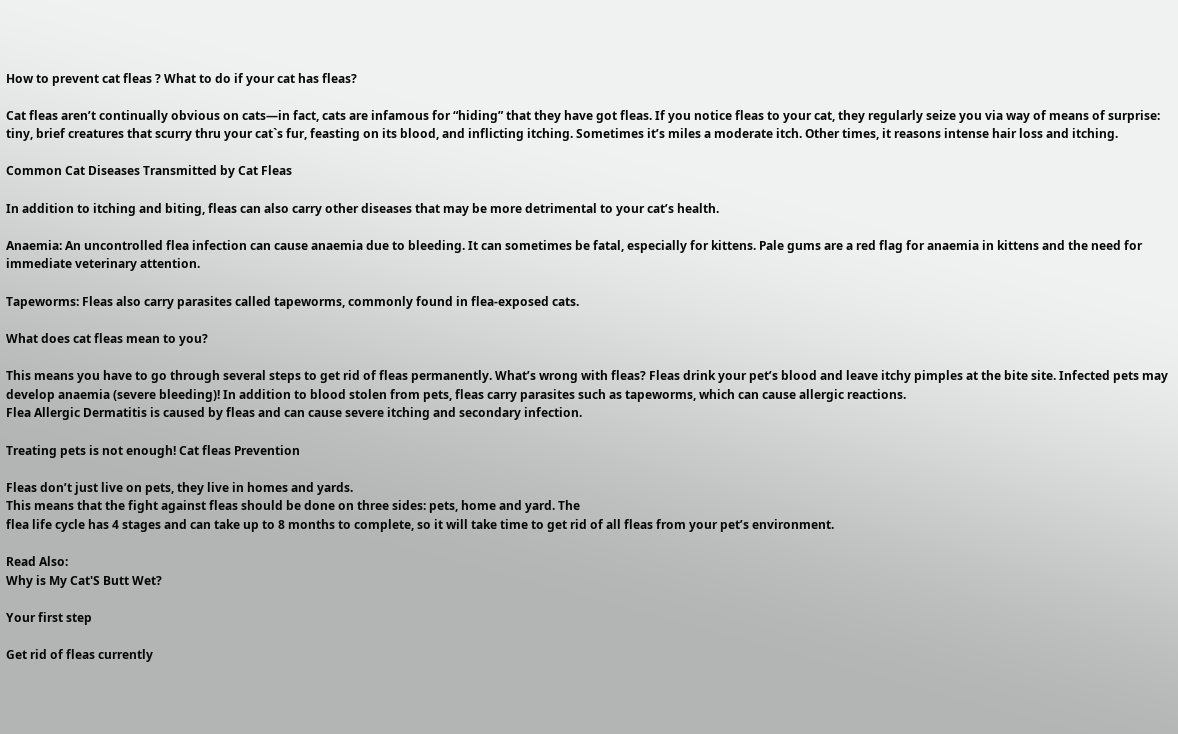How to prevent cat fleas ? What to do if your cat has fleas?

Cat fleas aren’t continually obvious on cats—in fact, cats are infamous for “hiding” that they have got fleas. If you notice fleas to your cat, they regularly seize you via way of means of surprise: tiny, brief creatures that scurry thru your cat`s fur, feasting on its blood, and inflicting itching. Sometimes it’s miles a moderate itch. Other times, it reasons intense hair loss and itching.

Common Cat Diseases Transmitted by Cat Fleas

In addition to itching and biting, fleas can also carry other diseases that may be more detrimental to your cat’s health.

Anaemia: An uncontrolled flea infection can cause anaemia due to bleeding. It can sometimes be fatal, especially for kittens. Pale gums are a red flag for anaemia in kittens and the need for immediate veterinary attention.

Tapeworms: Fleas also carry parasites called tapeworms, commonly found in flea-exposed cats.

What does cat fleas mean to you?

This means you have to go through several steps to get rid of fleas permanently. What’s wrong with fleas? Fleas drink your pet’s blood and leave itchy pimples at the bite site. Infected pets may develop anaemia (severe bleeding)! In addition to blood stolen from pets, fleas carry parasites such as tapeworms, which can cause allergic reactions.
Flea Allergic Dermatitis is caused by fleas and can cause severe itching and secondary infection.

Treating pets is not enough! Cat fleas Prevention

Fleas don’t just live on pets, they live in homes and yards.
This means that the fight against fleas should be done on three sides: pets, home and yard. The
flea life cycle has 4 stages and can take up to 8 months to complete, so it will take time to get rid of all fleas from your pet’s environment.

Read Also:
Why is My Cat'S Butt Wet?

Your first step

Get rid of fleas currently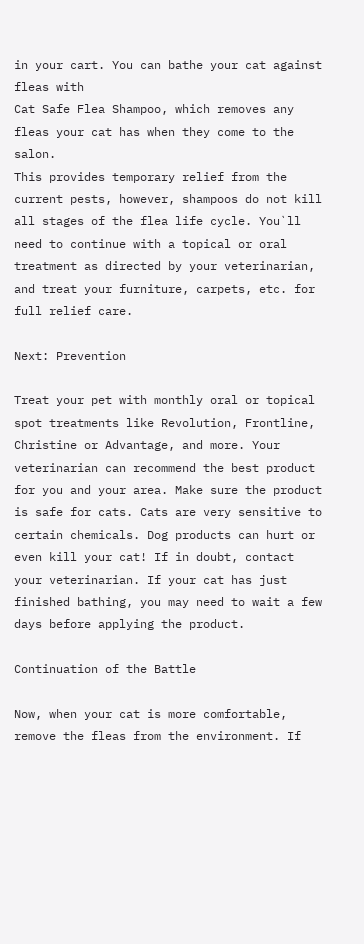in your cart. You can bathe your cat against fleas with
Cat Safe Flea Shampoo, which removes any fleas your cat has when they come to the salon.
This provides temporary relief from the current pests, however, shampoos do not kill all stages of the flea life cycle. You`ll need to continue with a topical or oral treatment as directed by your veterinarian, and treat your furniture, carpets, etc. for full relief care.

Next: Prevention

Treat your pet with monthly oral or topical spot treatments like Revolution, Frontline, Christine or Advantage, and more. Your veterinarian can recommend the best product for you and your area. Make sure the product is safe for cats. Cats are very sensitive to certain chemicals. Dog products can hurt or even kill your cat! If in doubt, contact your veterinarian. If your cat has just finished bathing, you may need to wait a few days before applying the product.

Continuation of the Battle

Now, when your cat is more comfortable, remove the fleas from the environment. If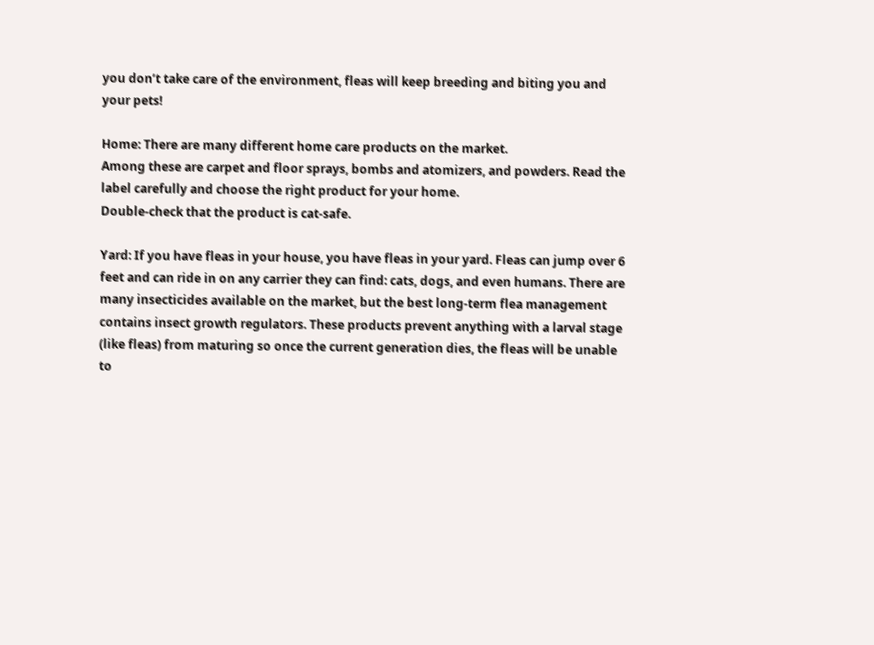you don’t take care of the environment, fleas will keep breeding and biting you and your pets!

Home: There are many different home care products on the market.
Among these are carpet and floor sprays, bombs and atomizers, and powders. Read the
label carefully and choose the right product for your home.
Double-check that the product is cat-safe.

Yard: If you have fleas in your house, you have fleas in your yard. Fleas can jump over 6 feet and can ride in on any carrier they can find: cats, dogs, and even humans. There are many insecticides available on the market, but the best long-term flea management contains insect growth regulators. These products prevent anything with a larval stage (like fleas) from maturing so once the current generation dies, the fleas will be unable to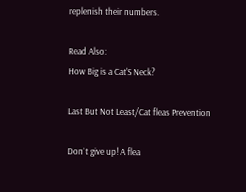replenish their numbers.

Read Also:
How Big is a Cat'S Neck?

Last But Not Least/Cat fleas Prevention

Don`t give up! A flea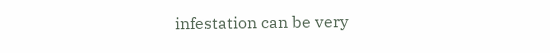infestation can be very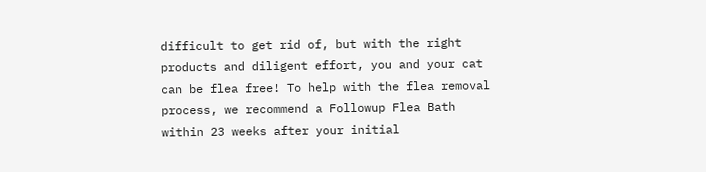difficult to get rid of, but with the right products and diligent effort, you and your cat can be flea free! To help with the flea removal process, we recommend a Followup Flea Bath within 23 weeks after your initial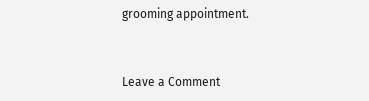grooming appointment.



Leave a Comment